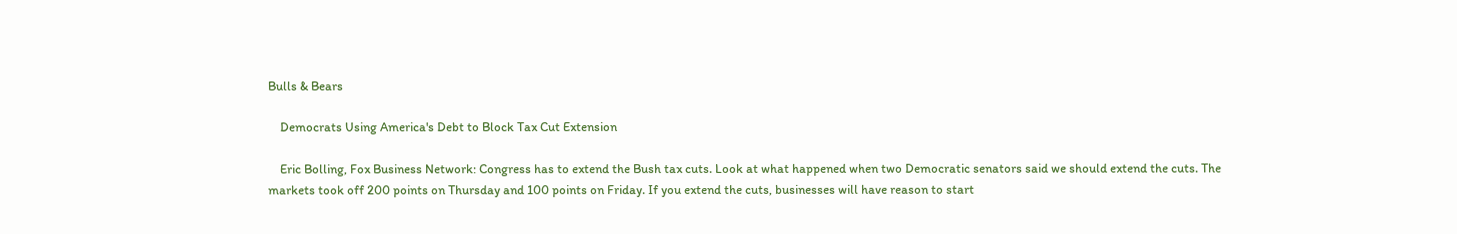Bulls & Bears

    Democrats Using America's Debt to Block Tax Cut Extension

    Eric Bolling, Fox Business Network: Congress has to extend the Bush tax cuts. Look at what happened when two Democratic senators said we should extend the cuts. The markets took off 200 points on Thursday and 100 points on Friday. If you extend the cuts, businesses will have reason to start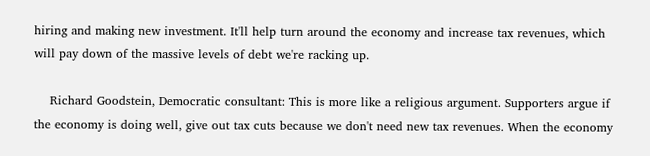hiring and making new investment. It'll help turn around the economy and increase tax revenues, which will pay down of the massive levels of debt we're racking up.

    Richard Goodstein, Democratic consultant: This is more like a religious argument. Supporters argue if the economy is doing well, give out tax cuts because we don't need new tax revenues. When the economy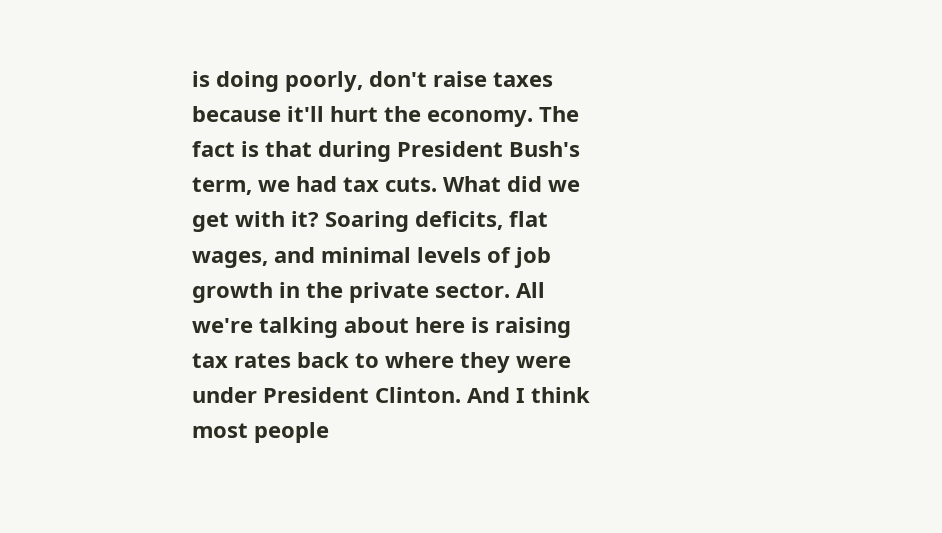is doing poorly, don't raise taxes because it'll hurt the economy. The fact is that during President Bush's term, we had tax cuts. What did we get with it? Soaring deficits, flat wages, and minimal levels of job growth in the private sector. All we're talking about here is raising tax rates back to where they were under President Clinton. And I think most people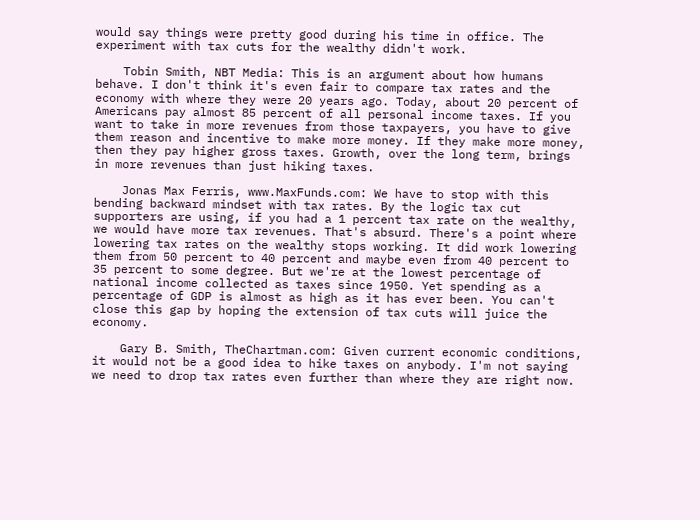would say things were pretty good during his time in office. The experiment with tax cuts for the wealthy didn't work.

    Tobin Smith, NBT Media: This is an argument about how humans behave. I don't think it's even fair to compare tax rates and the economy with where they were 20 years ago. Today, about 20 percent of Americans pay almost 85 percent of all personal income taxes. If you want to take in more revenues from those taxpayers, you have to give them reason and incentive to make more money. If they make more money, then they pay higher gross taxes. Growth, over the long term, brings in more revenues than just hiking taxes.

    Jonas Max Ferris, www.MaxFunds.com: We have to stop with this bending backward mindset with tax rates. By the logic tax cut supporters are using, if you had a 1 percent tax rate on the wealthy, we would have more tax revenues. That's absurd. There's a point where lowering tax rates on the wealthy stops working. It did work lowering them from 50 percent to 40 percent and maybe even from 40 percent to 35 percent to some degree. But we're at the lowest percentage of national income collected as taxes since 1950. Yet spending as a percentage of GDP is almost as high as it has ever been. You can't close this gap by hoping the extension of tax cuts will juice the economy.

    Gary B. Smith, TheChartman.com: Given current economic conditions, it would not be a good idea to hike taxes on anybody. I'm not saying we need to drop tax rates even further than where they are right now.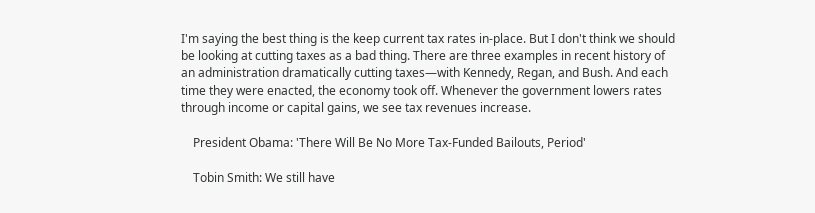I'm saying the best thing is the keep current tax rates in-place. But I don't think we should be looking at cutting taxes as a bad thing. There are three examples in recent history of an administration dramatically cutting taxes—with Kennedy, Regan, and Bush. And each time they were enacted, the economy took off. Whenever the government lowers rates through income or capital gains, we see tax revenues increase.

    President Obama: 'There Will Be No More Tax-Funded Bailouts, Period'

    Tobin Smith: We still have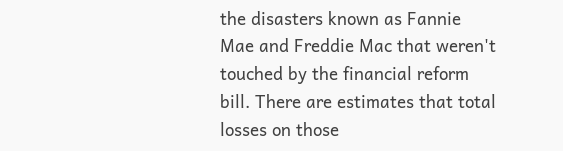the disasters known as Fannie Mae and Freddie Mac that weren't touched by the financial reform bill. There are estimates that total losses on those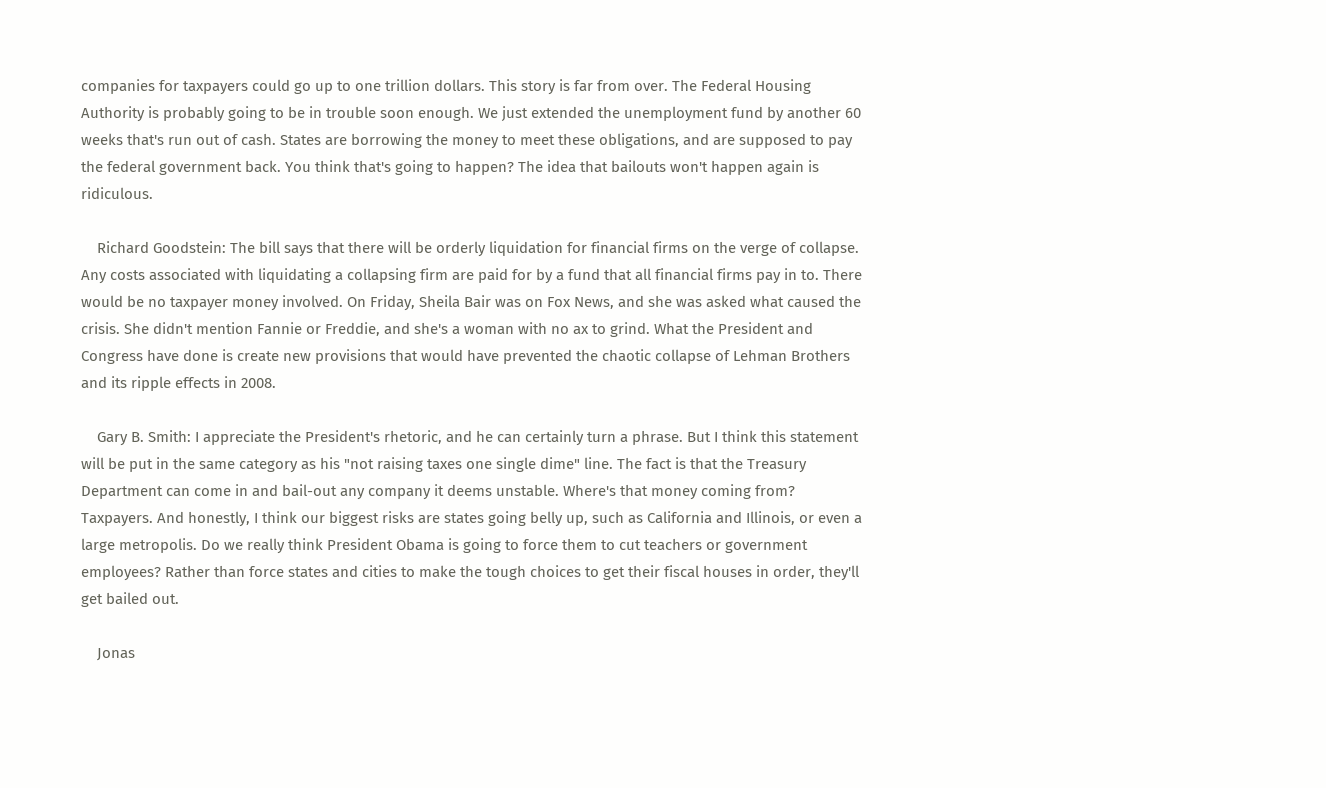companies for taxpayers could go up to one trillion dollars. This story is far from over. The Federal Housing Authority is probably going to be in trouble soon enough. We just extended the unemployment fund by another 60 weeks that's run out of cash. States are borrowing the money to meet these obligations, and are supposed to pay the federal government back. You think that's going to happen? The idea that bailouts won't happen again is ridiculous.

    Richard Goodstein: The bill says that there will be orderly liquidation for financial firms on the verge of collapse. Any costs associated with liquidating a collapsing firm are paid for by a fund that all financial firms pay in to. There would be no taxpayer money involved. On Friday, Sheila Bair was on Fox News, and she was asked what caused the crisis. She didn't mention Fannie or Freddie, and she's a woman with no ax to grind. What the President and Congress have done is create new provisions that would have prevented the chaotic collapse of Lehman Brothers and its ripple effects in 2008.

    Gary B. Smith: I appreciate the President's rhetoric, and he can certainly turn a phrase. But I think this statement will be put in the same category as his "not raising taxes one single dime" line. The fact is that the Treasury Department can come in and bail-out any company it deems unstable. Where's that money coming from? Taxpayers. And honestly, I think our biggest risks are states going belly up, such as California and Illinois, or even a large metropolis. Do we really think President Obama is going to force them to cut teachers or government employees? Rather than force states and cities to make the tough choices to get their fiscal houses in order, they'll get bailed out.

    Jonas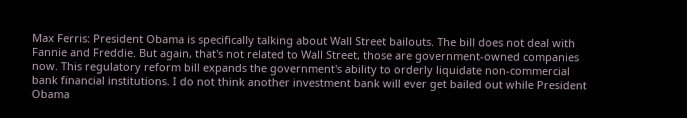Max Ferris: President Obama is specifically talking about Wall Street bailouts. The bill does not deal with Fannie and Freddie. But again, that's not related to Wall Street, those are government-owned companies now. This regulatory reform bill expands the government's ability to orderly liquidate non-commercial bank financial institutions. I do not think another investment bank will ever get bailed out while President Obama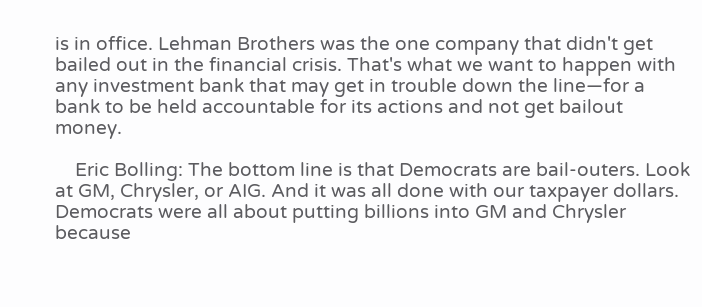is in office. Lehman Brothers was the one company that didn't get bailed out in the financial crisis. That's what we want to happen with any investment bank that may get in trouble down the line—for a bank to be held accountable for its actions and not get bailout money.

    Eric Bolling: The bottom line is that Democrats are bail-outers. Look at GM, Chrysler, or AIG. And it was all done with our taxpayer dollars. Democrats were all about putting billions into GM and Chrysler because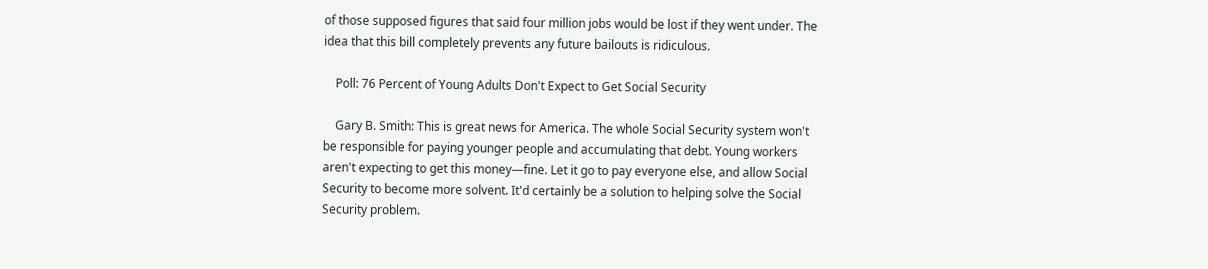of those supposed figures that said four million jobs would be lost if they went under. The idea that this bill completely prevents any future bailouts is ridiculous.

    Poll: 76 Percent of Young Adults Don't Expect to Get Social Security

    Gary B. Smith: This is great news for America. The whole Social Security system won't be responsible for paying younger people and accumulating that debt. Young workers aren't expecting to get this money—fine. Let it go to pay everyone else, and allow Social Security to become more solvent. It'd certainly be a solution to helping solve the Social Security problem.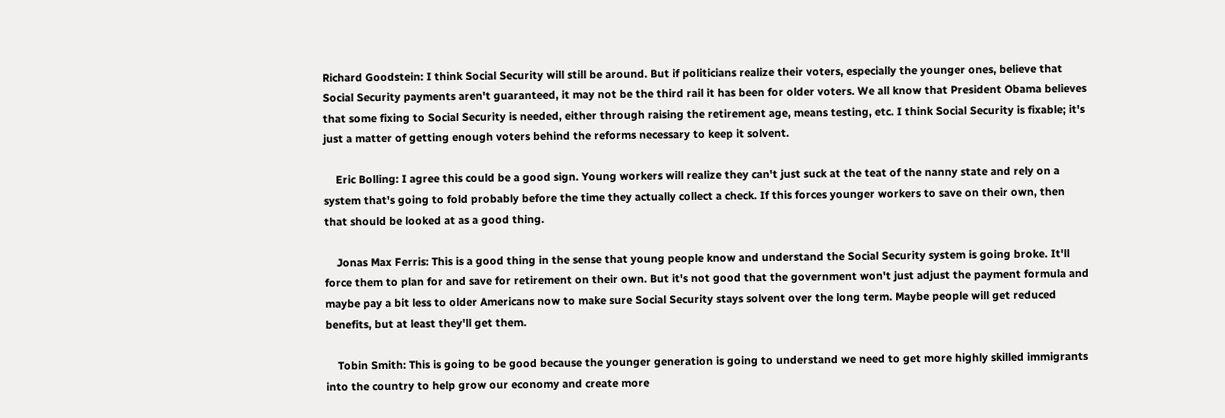Richard Goodstein: I think Social Security will still be around. But if politicians realize their voters, especially the younger ones, believe that Social Security payments aren't guaranteed, it may not be the third rail it has been for older voters. We all know that President Obama believes that some fixing to Social Security is needed, either through raising the retirement age, means testing, etc. I think Social Security is fixable; it's just a matter of getting enough voters behind the reforms necessary to keep it solvent.

    Eric Bolling: I agree this could be a good sign. Young workers will realize they can't just suck at the teat of the nanny state and rely on a system that's going to fold probably before the time they actually collect a check. If this forces younger workers to save on their own, then that should be looked at as a good thing.

    Jonas Max Ferris: This is a good thing in the sense that young people know and understand the Social Security system is going broke. It'll force them to plan for and save for retirement on their own. But it's not good that the government won't just adjust the payment formula and maybe pay a bit less to older Americans now to make sure Social Security stays solvent over the long term. Maybe people will get reduced benefits, but at least they'll get them.

    Tobin Smith: This is going to be good because the younger generation is going to understand we need to get more highly skilled immigrants into the country to help grow our economy and create more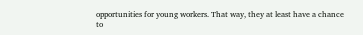opportunities for young workers. That way, they at least have a chance to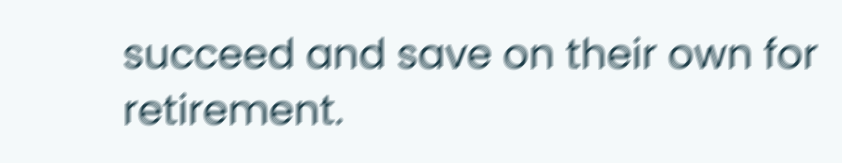succeed and save on their own for retirement.